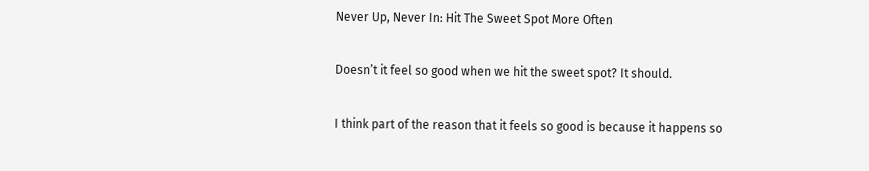Never Up, Never In: Hit The Sweet Spot More Often

Doesn’t it feel so good when we hit the sweet spot? It should.

I think part of the reason that it feels so good is because it happens so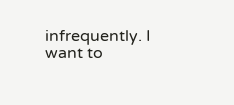infrequently. I want to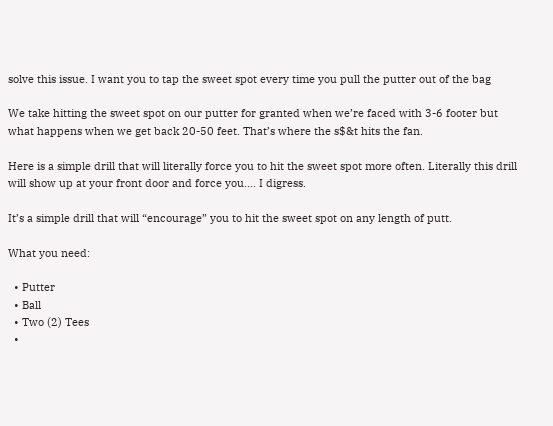solve this issue. I want you to tap the sweet spot every time you pull the putter out of the bag

We take hitting the sweet spot on our putter for granted when we’re faced with 3-6 footer but what happens when we get back 20-50 feet. That’s where the s$&t hits the fan.

Here is a simple drill that will literally force you to hit the sweet spot more often. Literally this drill will show up at your front door and force you…. I digress.

It’s a simple drill that will “encourage” you to hit the sweet spot on any length of putt.

What you need:

  • Putter
  • Ball
  • Two (2) Tees
  •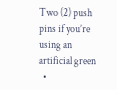Two (2) push pins if you’re using an artificial green
  •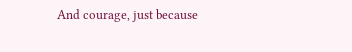And courage, just because